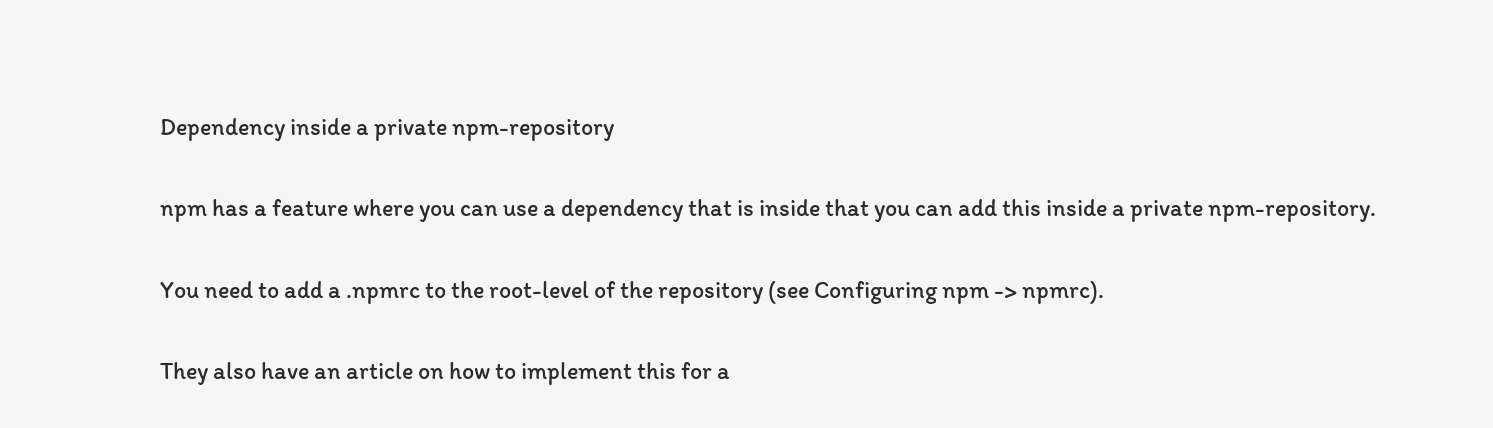Dependency inside a private npm-repository

npm has a feature where you can use a dependency that is inside that you can add this inside a private npm-repository.

You need to add a .npmrc to the root-level of the repository (see Configuring npm -> npmrc).

They also have an article on how to implement this for a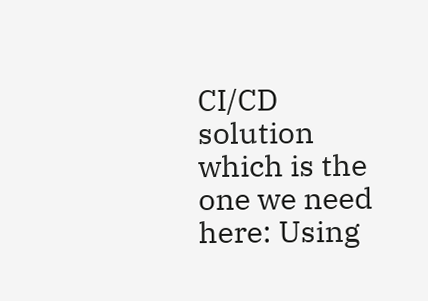CI/CD solution which is the one we need here: Using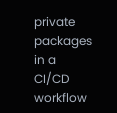private packages in a CI/CD workflow